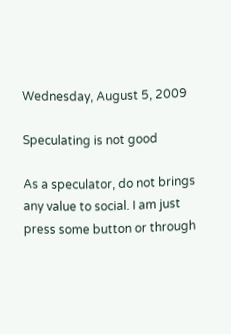Wednesday, August 5, 2009

Speculating is not good

As a speculator, do not brings any value to social. I am just press some button or through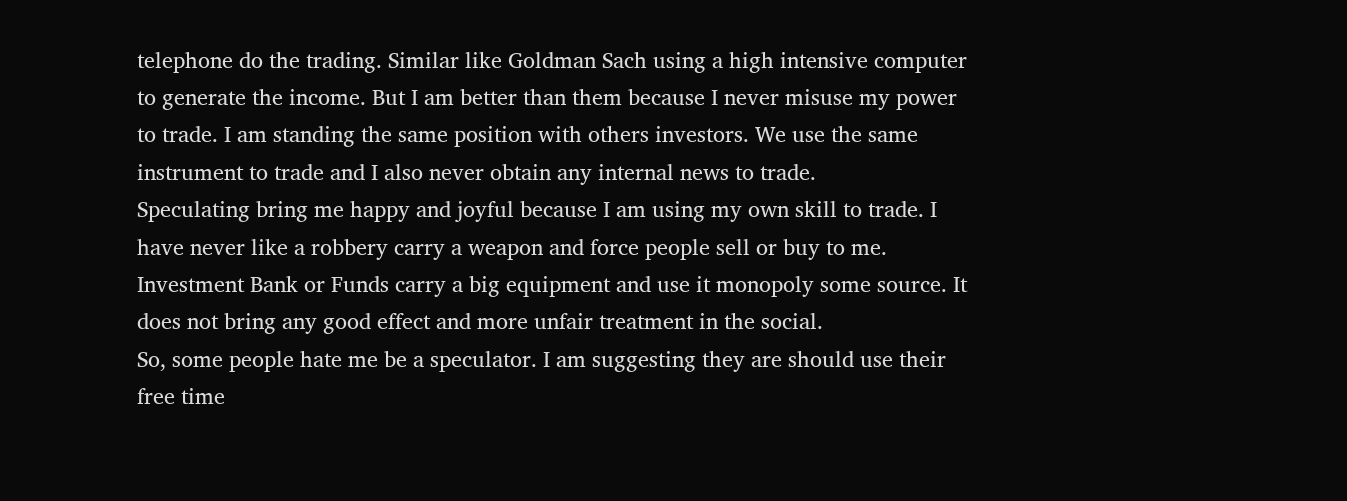telephone do the trading. Similar like Goldman Sach using a high intensive computer to generate the income. But I am better than them because I never misuse my power to trade. I am standing the same position with others investors. We use the same instrument to trade and I also never obtain any internal news to trade.
Speculating bring me happy and joyful because I am using my own skill to trade. I have never like a robbery carry a weapon and force people sell or buy to me. Investment Bank or Funds carry a big equipment and use it monopoly some source. It does not bring any good effect and more unfair treatment in the social.
So, some people hate me be a speculator. I am suggesting they are should use their free time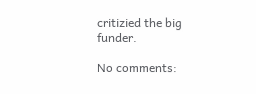critizied the big funder.

No comments: